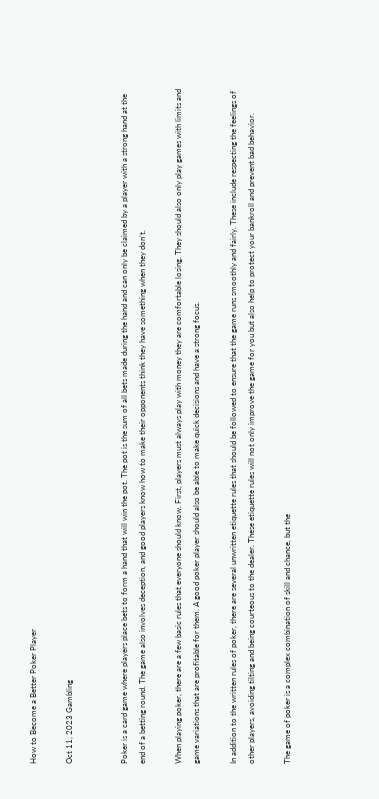How to Become a Better Poker Player

Oct 11, 2023 Gambling


Poker is a card game where players place bets to form a hand that will win the pot. The pot is the sum of all bets made during the hand and can only be claimed by a player with a strong hand at the end of a betting round. The game also involves deception, and good players know how to make their opponents think they have something when they don’t.

When playing poker, there are a few basic rules that everyone should know. First, players must always play with money they are comfortable losing. They should also only play games with limits and game variations that are profitable for them. A good poker player should also be able to make quick decisions and have a strong focus.

In addition to the written rules of poker, there are several unwritten etiquette rules that should be followed to ensure that the game runs smoothly and fairly. These include respecting the feelings of other players, avoiding tilting and being courteous to the dealer. These etiquette rules will not only improve the game for you but also help to protect your bankroll and prevent bad behavior.

The game of poker is a complex combination of skill and chance, but the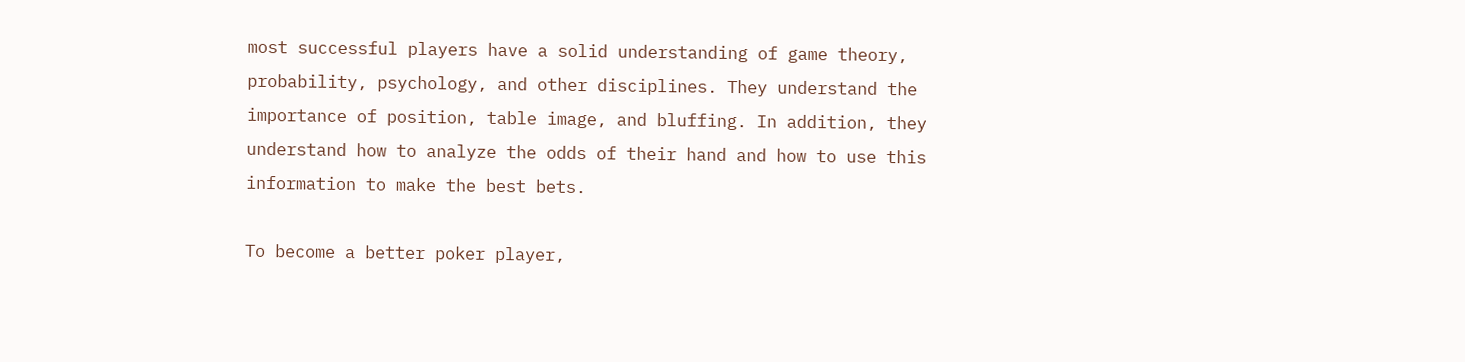most successful players have a solid understanding of game theory, probability, psychology, and other disciplines. They understand the importance of position, table image, and bluffing. In addition, they understand how to analyze the odds of their hand and how to use this information to make the best bets.

To become a better poker player,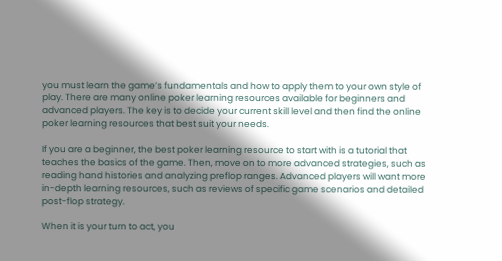you must learn the game’s fundamentals and how to apply them to your own style of play. There are many online poker learning resources available for beginners and advanced players. The key is to decide your current skill level and then find the online poker learning resources that best suit your needs.

If you are a beginner, the best poker learning resource to start with is a tutorial that teaches the basics of the game. Then, move on to more advanced strategies, such as reading hand histories and analyzing preflop ranges. Advanced players will want more in-depth learning resources, such as reviews of specific game scenarios and detailed post-flop strategy.

When it is your turn to act, you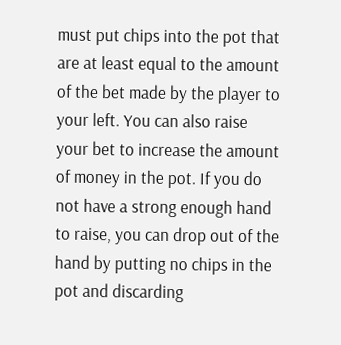must put chips into the pot that are at least equal to the amount of the bet made by the player to your left. You can also raise your bet to increase the amount of money in the pot. If you do not have a strong enough hand to raise, you can drop out of the hand by putting no chips in the pot and discarding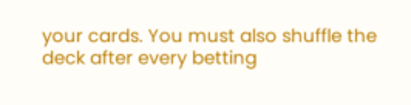your cards. You must also shuffle the deck after every betting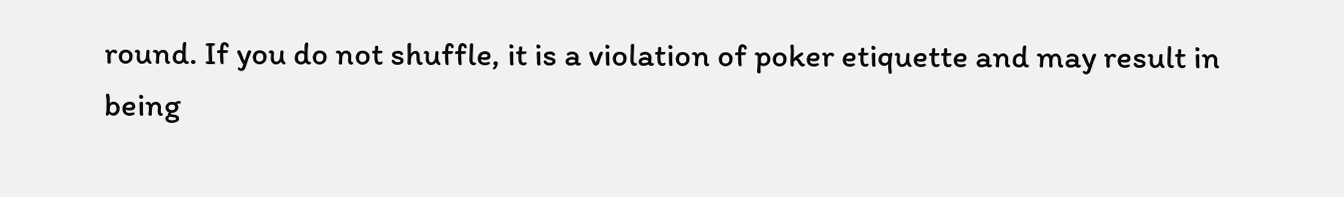round. If you do not shuffle, it is a violation of poker etiquette and may result in being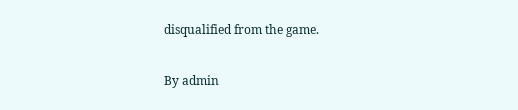disqualified from the game.

By admin